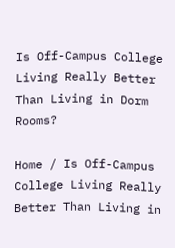Is Off-Campus College Living Really Better Than Living in Dorm Rooms?

Home / Is Off-Campus College Living Really Better Than Living in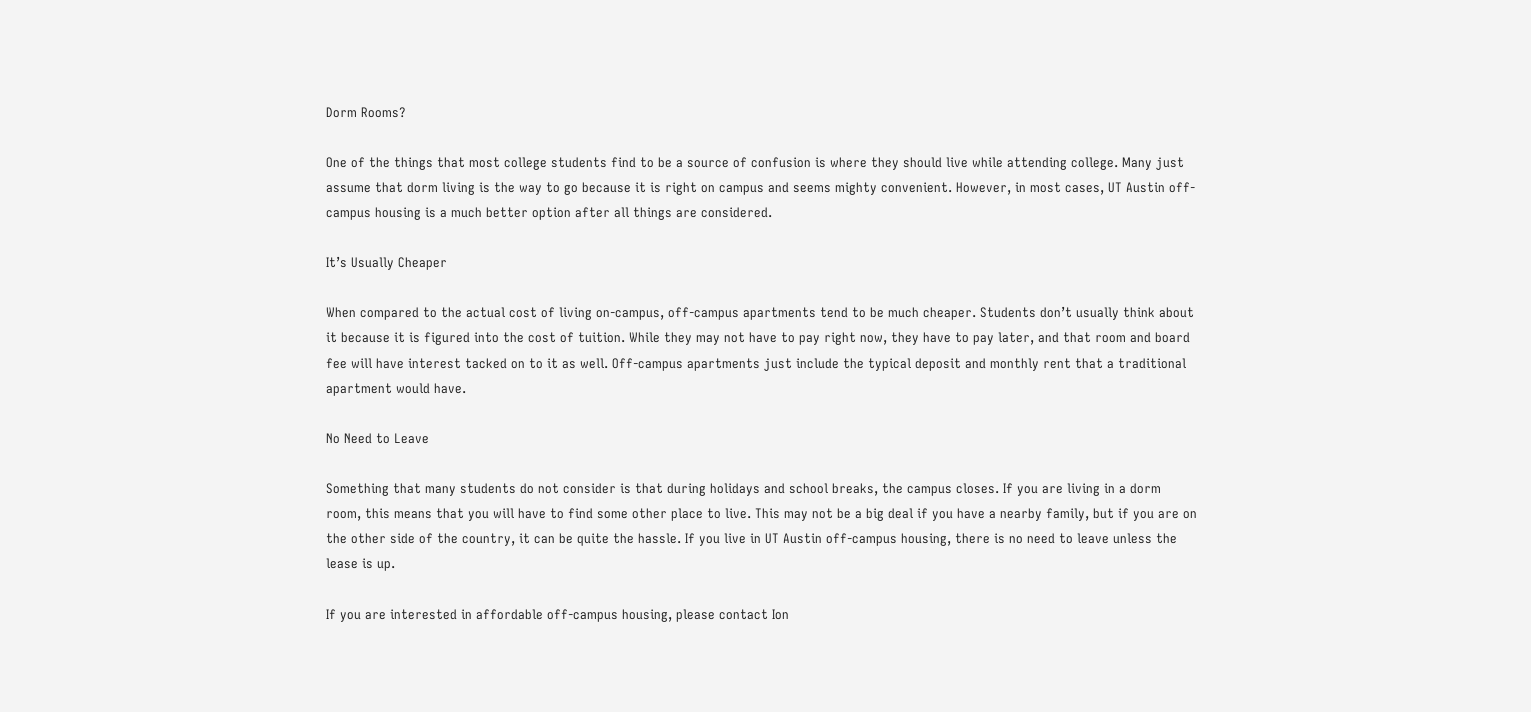Dorm Rooms?

One of the things that most college students find to be a source of confusion is where they should live while attending college. Many just assume that dorm living is the way to go because it is right on campus and seems mighty convenient. However, in most cases, UT Austin off-campus housing is a much better option after all things are considered.

It’s Usually Cheaper

When compared to the actual cost of living on-campus, off-campus apartments tend to be much cheaper. Students don’t usually think about it because it is figured into the cost of tuition. While they may not have to pay right now, they have to pay later, and that room and board fee will have interest tacked on to it as well. Off-campus apartments just include the typical deposit and monthly rent that a traditional apartment would have.

No Need to Leave

Something that many students do not consider is that during holidays and school breaks, the campus closes. If you are living in a dorm room, this means that you will have to find some other place to live. This may not be a big deal if you have a nearby family, but if you are on the other side of the country, it can be quite the hassle. If you live in UT Austin off-campus housing, there is no need to leave unless the lease is up.

If you are interested in affordable off-campus housing, please contact Ion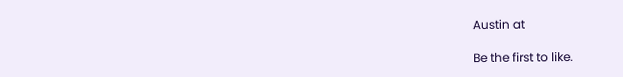Austin at

Be the first to like.